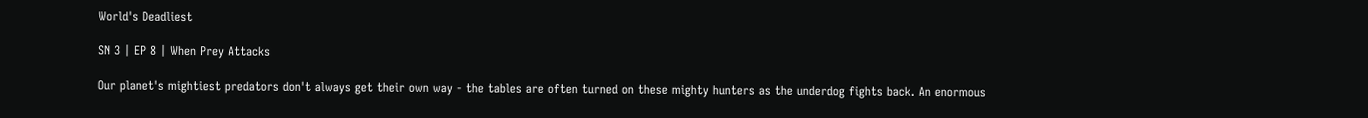World's Deadliest

SN 3 | EP 8 | When Prey Attacks

Our planet's mightiest predators don't always get their own way - the tables are often turned on these mighty hunters as the underdog fights back. An enormous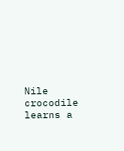Nile crocodile learns a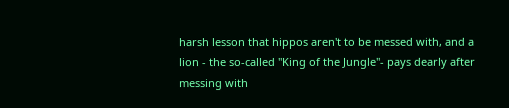harsh lesson that hippos aren't to be messed with, and a lion - the so-called "King of the Jungle"- pays dearly after messing with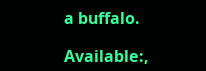a buffalo.

Available:,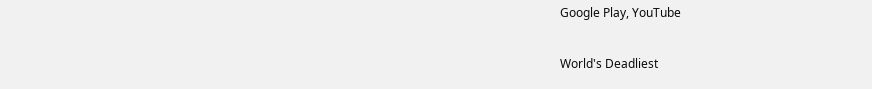Google Play, YouTube

World's Deadliest